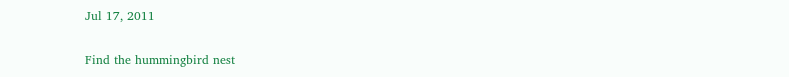Jul 17, 2011

Find the hummingbird nest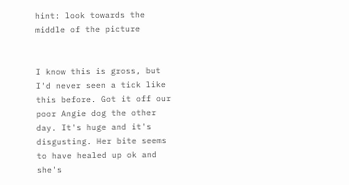hint: look towards the middle of the picture


I know this is gross, but I'd never seen a tick like this before. Got it off our poor Angie dog the other day. It's huge and it's disgusting. Her bite seems to have healed up ok and she's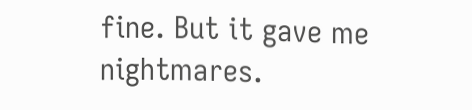fine. But it gave me nightmares.